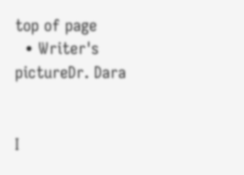top of page
  • Writer's pictureDr. Dara


I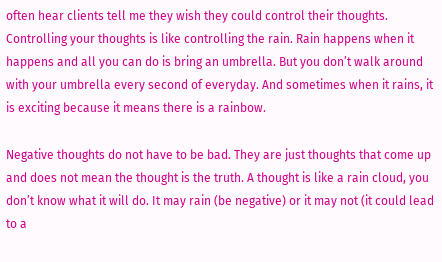often hear clients tell me they wish they could control their thoughts. Controlling your thoughts is like controlling the rain. Rain happens when it happens and all you can do is bring an umbrella. But you don’t walk around with your umbrella every second of everyday. And sometimes when it rains, it is exciting because it means there is a rainbow.

Negative thoughts do not have to be bad. They are just thoughts that come up and does not mean the thought is the truth. A thought is like a rain cloud, you don’t know what it will do. It may rain (be negative) or it may not (it could lead to a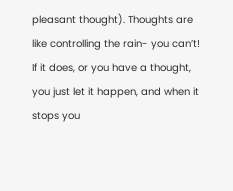pleasant thought). Thoughts are like controlling the rain- you can’t! If it does, or you have a thought, you just let it happen, and when it stops you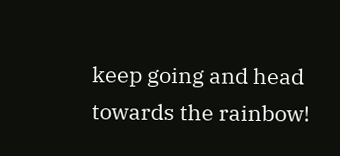keep going and head towards the rainbow!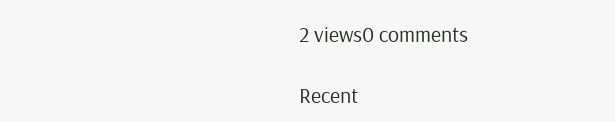2 views0 comments

Recent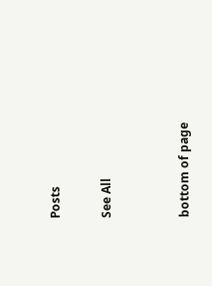Posts

See All


bottom of page